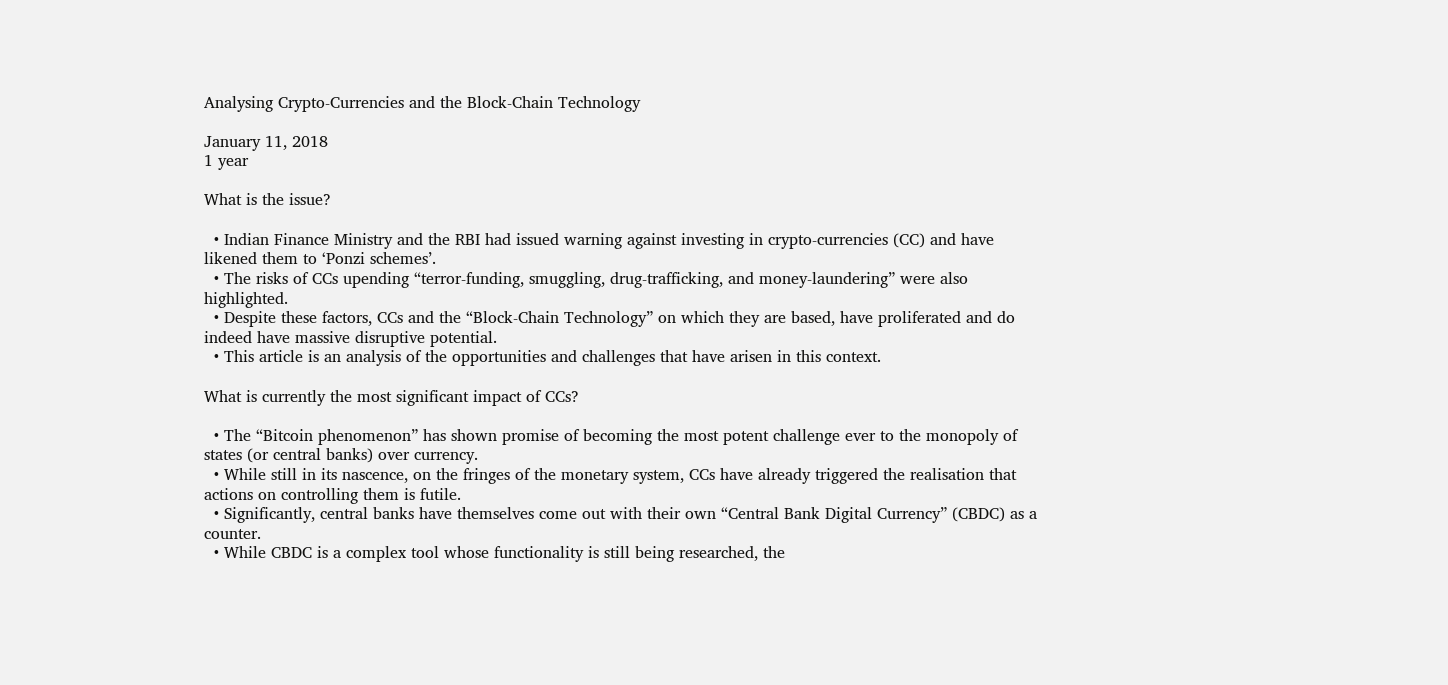Analysing Crypto-Currencies and the Block-Chain Technology

January 11, 2018
1 year

What is the issue?

  • Indian Finance Ministry and the RBI had issued warning against investing in crypto-currencies (CC) and have likened them to ‘Ponzi schemes’.
  • The risks of CCs upending “terror-funding, smuggling, drug-trafficking, and money-laundering” were also highlighted.
  • Despite these factors, CCs and the “Block-Chain Technology” on which they are based, have proliferated and do indeed have massive disruptive potential.
  • This article is an analysis of the opportunities and challenges that have arisen in this context.

What is currently the most significant impact of CCs?

  • The “Bitcoin phenomenon” has shown promise of becoming the most potent challenge ever to the monopoly of states (or central banks) over currency.
  • While still in its nascence, on the fringes of the monetary system, CCs have already triggered the realisation that actions on controlling them is futile.
  • Significantly, central banks have themselves come out with their own “Central Bank Digital Currency” (CBDC) as a counter.
  • While CBDC is a complex tool whose functionality is still being researched, the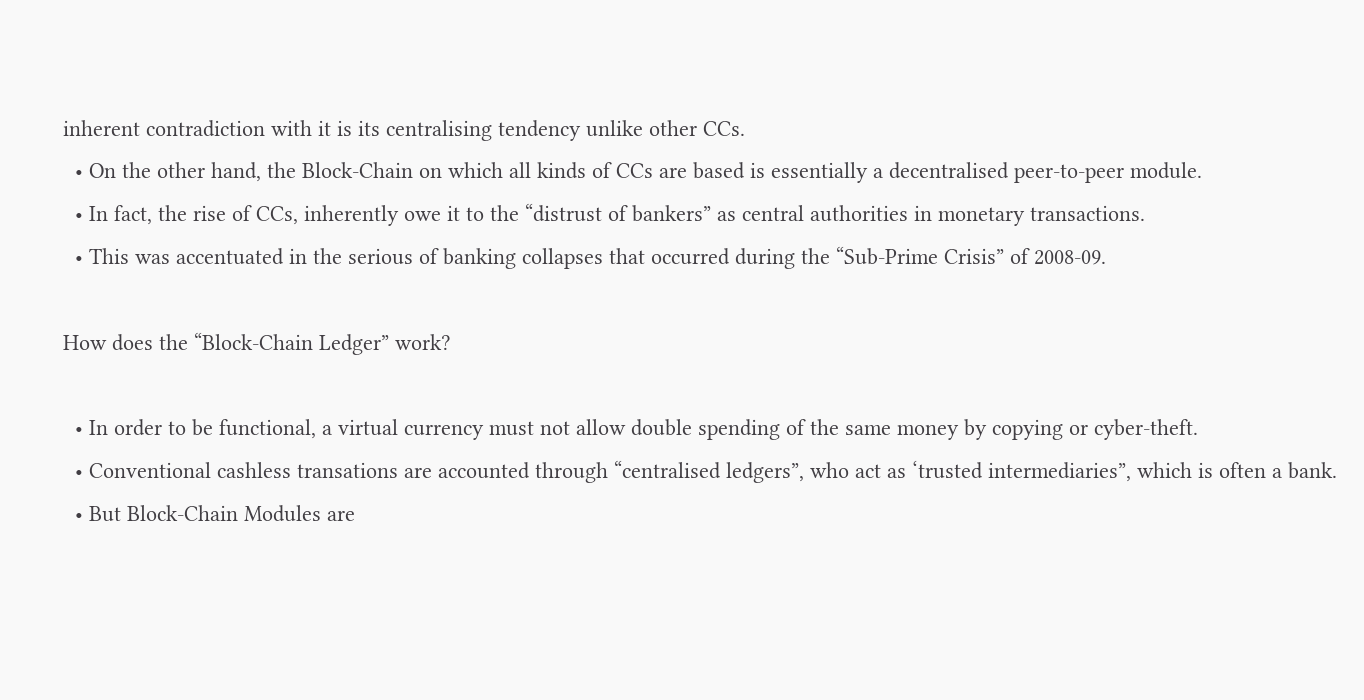inherent contradiction with it is its centralising tendency unlike other CCs.
  • On the other hand, the Block-Chain on which all kinds of CCs are based is essentially a decentralised peer-to-peer module.
  • In fact, the rise of CCs, inherently owe it to the “distrust of bankers” as central authorities in monetary transactions.
  • This was accentuated in the serious of banking collapses that occurred during the “Sub-Prime Crisis” of 2008-09.

How does the “Block-Chain Ledger” work?

  • In order to be functional, a virtual currency must not allow double spending of the same money by copying or cyber-theft.
  • Conventional cashless transations are accounted through “centralised ledgers”, who act as ‘trusted intermediaries”, which is often a bank.
  • But Block-Chain Modules are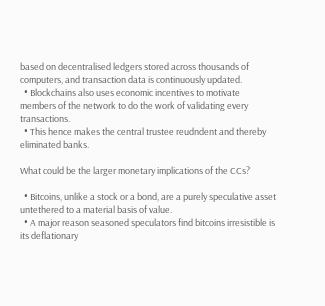based on decentralised ledgers stored across thousands of computers, and transaction data is continuously updated.
  • Blockchains also uses economic incentives to motivate members of the network to do the work of validating every transactions.
  • This hence makes the central trustee reudndent and thereby eliminated banks.

What could be the larger monetary implications of the CCs?

  • Bitcoins, unlike a stock or a bond, are a purely speculative asset untethered to a material basis of value.
  • A major reason seasoned speculators find bitcoins irresistible is its deflationary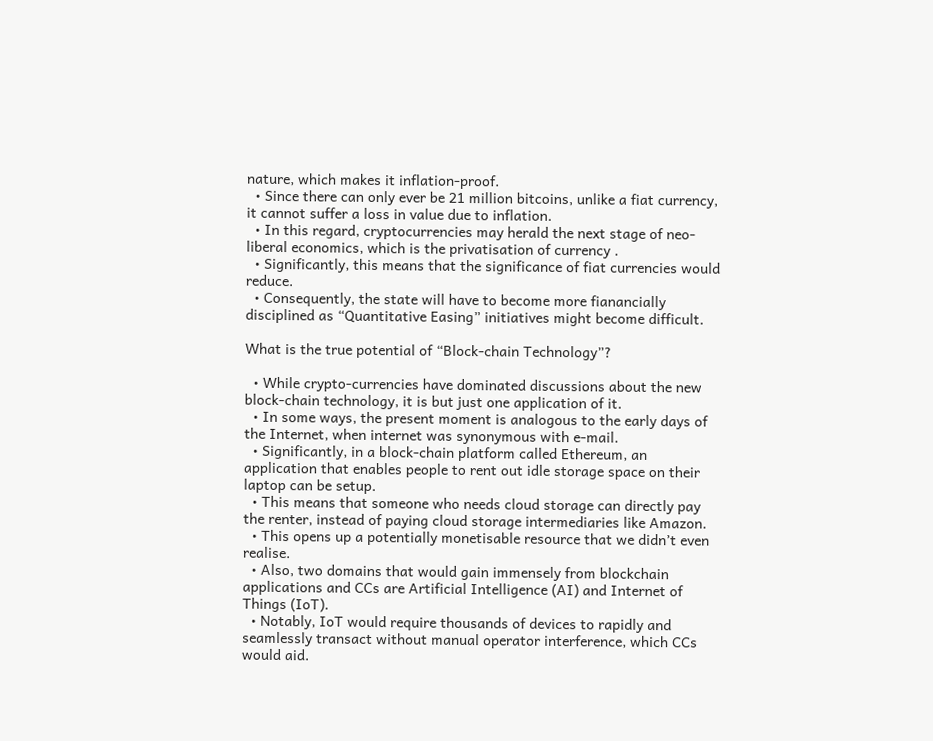nature, which makes it inflation-proof.
  • Since there can only ever be 21 million bitcoins, unlike a fiat currency, it cannot suffer a loss in value due to inflation.
  • In this regard, cryptocurrencies may herald the next stage of neo-liberal economics, which is the privatisation of currency .
  • Significantly, this means that the significance of fiat currencies would reduce.
  • Consequently, the state will have to become more fianancially disciplined as “Quantitative Easing” initiatives might become difficult.

What is the true potential of “Block-chain Technology”?

  • While crypto-currencies have dominated discussions about the new block-chain technology, it is but just one application of it.
  • In some ways, the present moment is analogous to the early days of the Internet, when internet was synonymous with e-mail.
  • Significantly, in a block-chain platform called Ethereum, an application that enables people to rent out idle storage space on their laptop can be setup.
  • This means that someone who needs cloud storage can directly pay the renter, instead of paying cloud storage intermediaries like Amazon.
  • This opens up a potentially monetisable resource that we didn’t even realise.
  • Also, two domains that would gain immensely from blockchain applications and CCs are Artificial Intelligence (AI) and Internet of Things (IoT).
  • Notably, IoT would require thousands of devices to rapidly and seamlessly transact without manual operator interference, which CCs would aid.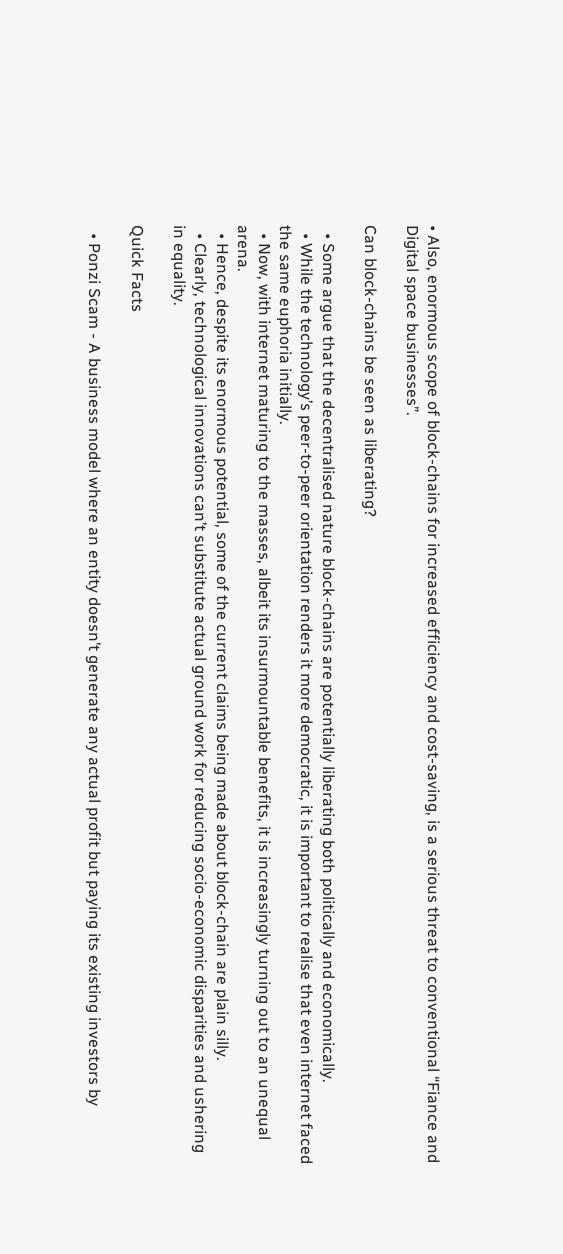• Also, enormous scope of block-chains for increased efficiency and cost-saving, is a serious threat to conventional “Fiance and Digital space businesses”.

Can block-chains be seen as liberating?

  • Some argue that the decentralised nature block-chains are potentially liberating both politically and economically.
  • While the technology’s peer-to-peer orientation renders it more democratic, it is important to realise that even internet faced the same euphoria initially.
  • Now, with internet maturing to the masses, albeit its insurmountable benefits, it is increasingly turning out to an unequal arena.
  • Hence, despite its enormous potential, some of the current claims being made about block-chain are plain silly.
  • Clearly, technological innovations can’t substitute actual ground work for reducing socio-economic disparities and ushering in equality.

Quick Facts

  • Ponzi Scam - A business model where an entity doesn’t generate any actual profit but paying its existing investors by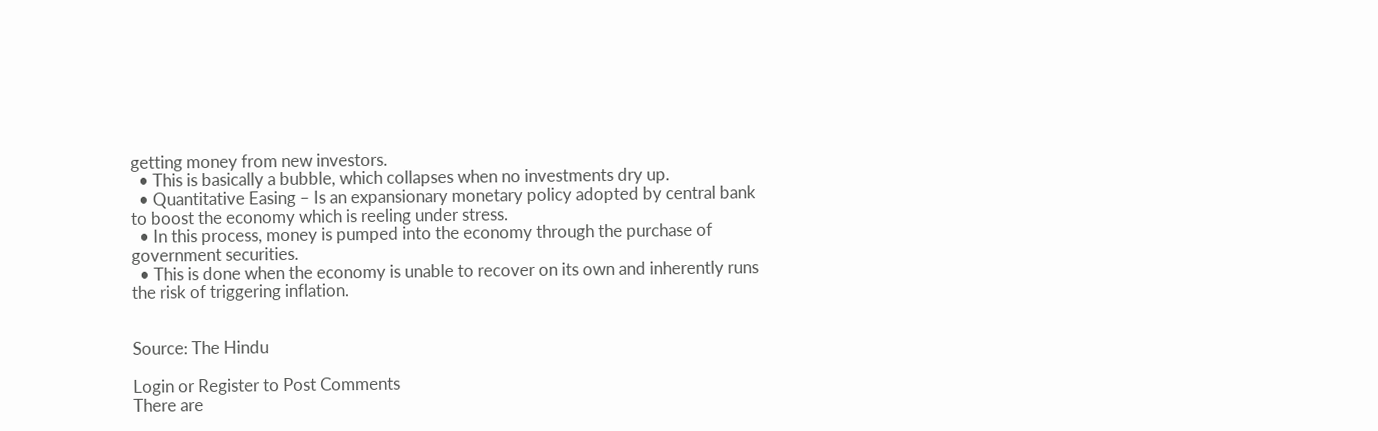getting money from new investors.
  • This is basically a bubble, which collapses when no investments dry up.
  • Quantitative Easing – Is an expansionary monetary policy adopted by central bank to boost the economy which is reeling under stress.
  • In this process, money is pumped into the economy through the purchase of government securities.
  • This is done when the economy is unable to recover on its own and inherently runs the risk of triggering inflation.


Source: The Hindu

Login or Register to Post Comments
There are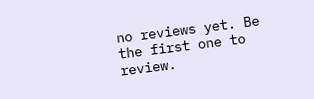no reviews yet. Be the first one to review.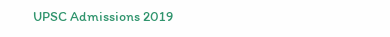UPSC Admissions 2019